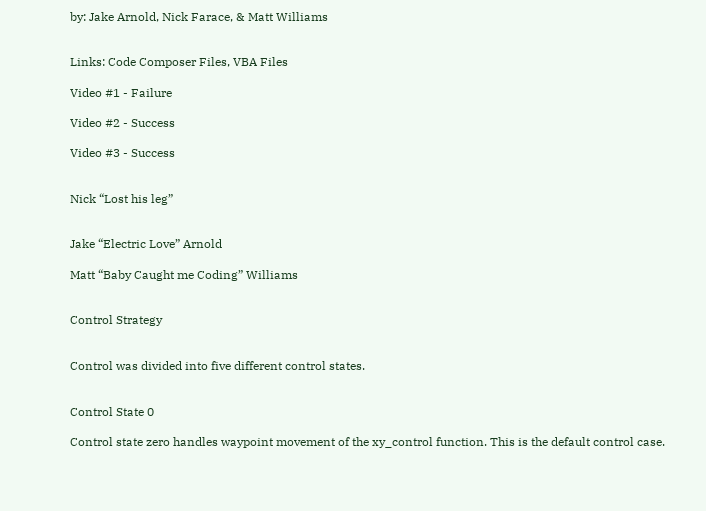by: Jake Arnold, Nick Farace, & Matt Williams


Links: Code Composer Files, VBA Files

Video #1 - Failure

Video #2 - Success

Video #3 - Success


Nick “Lost his leg”


Jake “Electric Love” Arnold

Matt “Baby Caught me Coding” Williams


Control Strategy


Control was divided into five different control states.


Control State 0

Control state zero handles waypoint movement of the xy_control function. This is the default control case.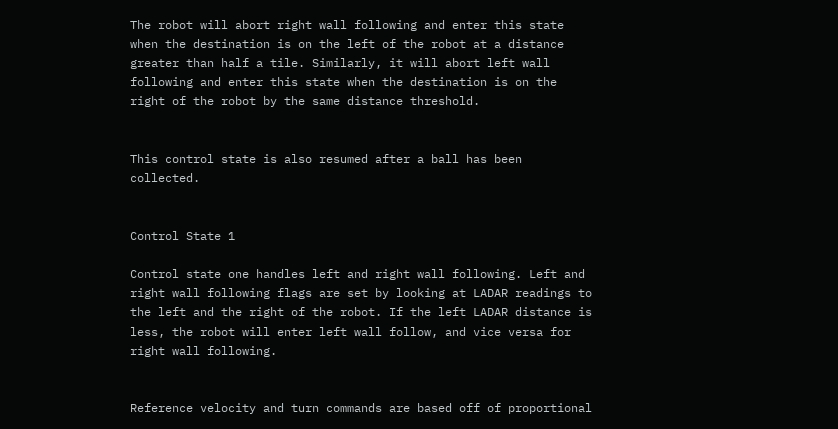The robot will abort right wall following and enter this state when the destination is on the left of the robot at a distance greater than half a tile. Similarly, it will abort left wall following and enter this state when the destination is on the right of the robot by the same distance threshold.


This control state is also resumed after a ball has been collected.


Control State 1

Control state one handles left and right wall following. Left and right wall following flags are set by looking at LADAR readings to the left and the right of the robot. If the left LADAR distance is less, the robot will enter left wall follow, and vice versa for right wall following.


Reference velocity and turn commands are based off of proportional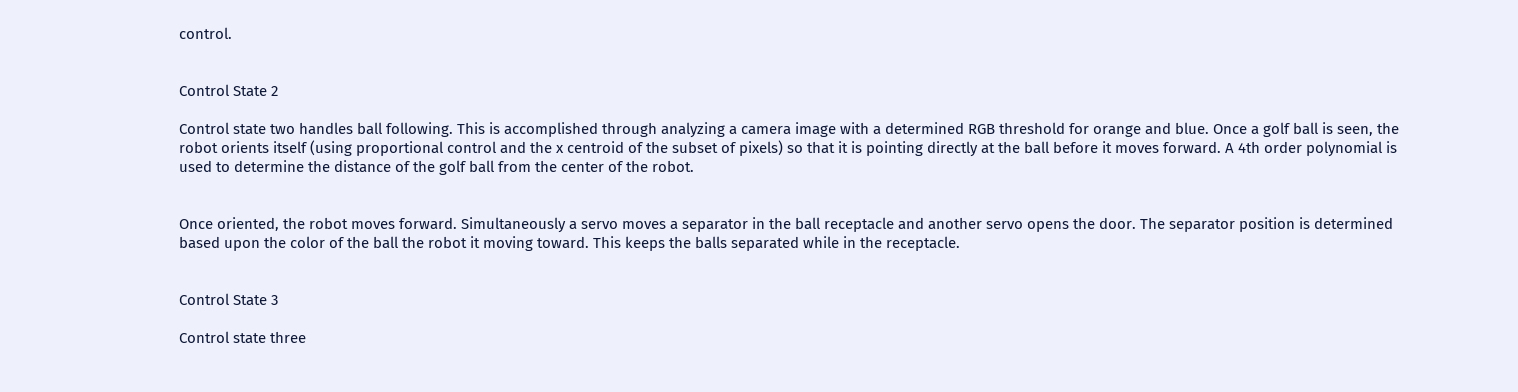control.


Control State 2

Control state two handles ball following. This is accomplished through analyzing a camera image with a determined RGB threshold for orange and blue. Once a golf ball is seen, the robot orients itself (using proportional control and the x centroid of the subset of pixels) so that it is pointing directly at the ball before it moves forward. A 4th order polynomial is used to determine the distance of the golf ball from the center of the robot.


Once oriented, the robot moves forward. Simultaneously a servo moves a separator in the ball receptacle and another servo opens the door. The separator position is determined based upon the color of the ball the robot it moving toward. This keeps the balls separated while in the receptacle.


Control State 3

Control state three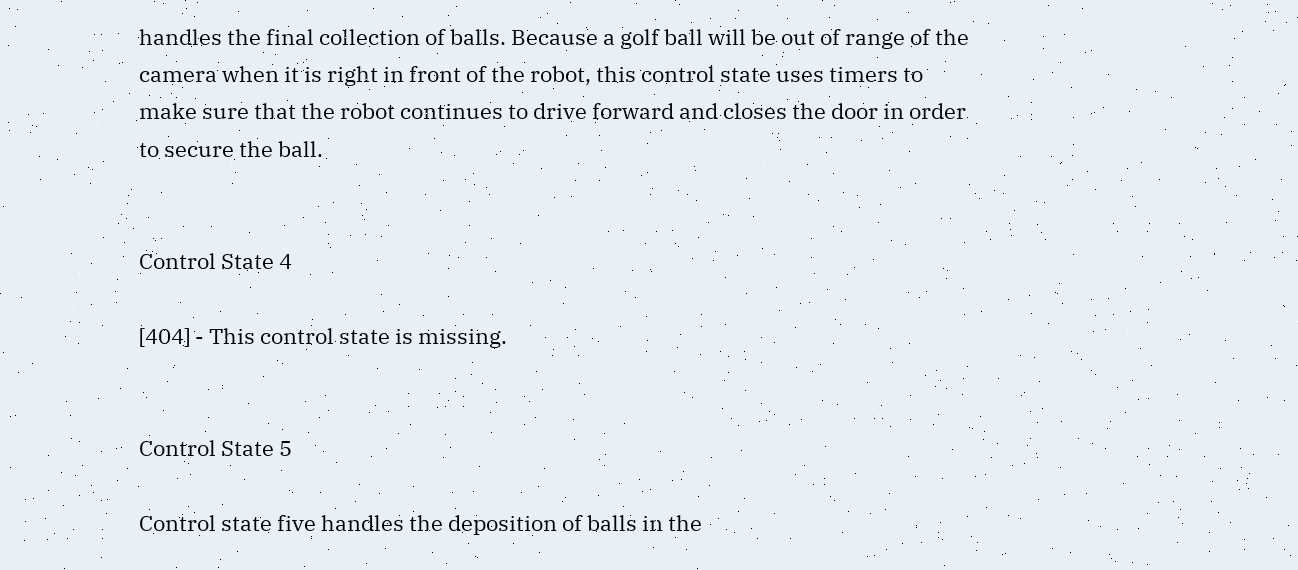handles the final collection of balls. Because a golf ball will be out of range of the camera when it is right in front of the robot, this control state uses timers to make sure that the robot continues to drive forward and closes the door in order to secure the ball.


Control State 4

[404] - This control state is missing.


Control State 5

Control state five handles the deposition of balls in the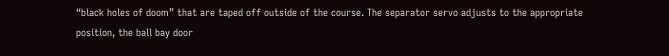“black holes of doom” that are taped off outside of the course. The separator servo adjusts to the appropriate position, the ball bay door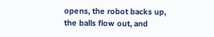opens, the robot backs up, the balls flow out, and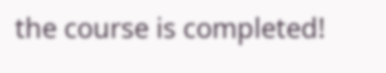the course is completed!